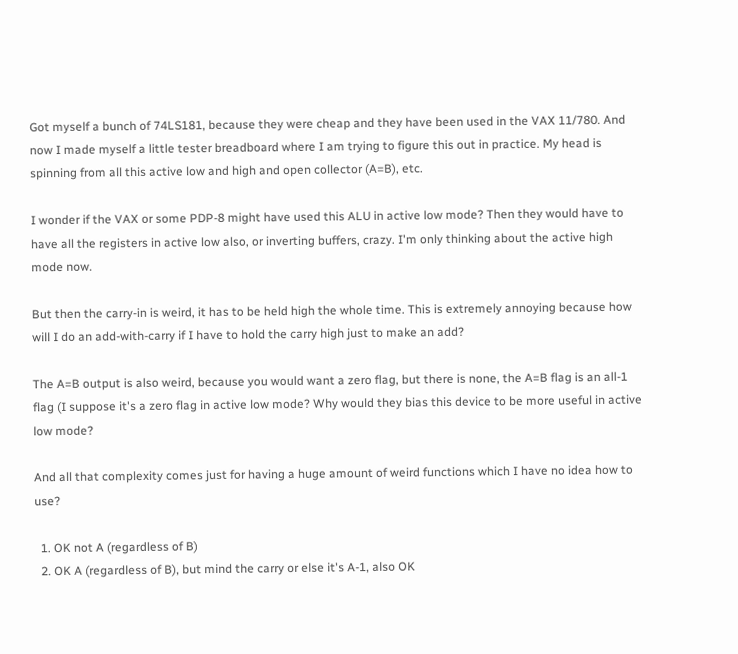Got myself a bunch of 74LS181, because they were cheap and they have been used in the VAX 11/780. And now I made myself a little tester breadboard where I am trying to figure this out in practice. My head is spinning from all this active low and high and open collector (A=B), etc.

I wonder if the VAX or some PDP-8 might have used this ALU in active low mode? Then they would have to have all the registers in active low also, or inverting buffers, crazy. I'm only thinking about the active high mode now.

But then the carry-in is weird, it has to be held high the whole time. This is extremely annoying because how will I do an add-with-carry if I have to hold the carry high just to make an add?

The A=B output is also weird, because you would want a zero flag, but there is none, the A=B flag is an all-1 flag (I suppose it's a zero flag in active low mode? Why would they bias this device to be more useful in active low mode?

And all that complexity comes just for having a huge amount of weird functions which I have no idea how to use?

  1. OK not A (regardless of B)
  2. OK A (regardless of B), but mind the carry or else it's A-1, also OK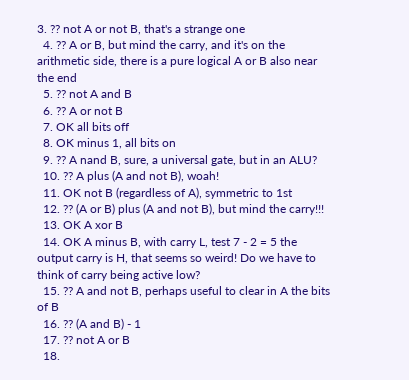3. ?? not A or not B, that's a strange one
  4. ?? A or B, but mind the carry, and it's on the arithmetic side, there is a pure logical A or B also near the end
  5. ?? not A and B
  6. ?? A or not B
  7. OK all bits off
  8. OK minus 1, all bits on
  9. ?? A nand B, sure, a universal gate, but in an ALU?
  10. ?? A plus (A and not B), woah!
  11. OK not B (regardless of A), symmetric to 1st
  12. ?? (A or B) plus (A and not B), but mind the carry!!!
  13. OK A xor B
  14. OK A minus B, with carry L, test 7 - 2 = 5 the output carry is H, that seems so weird! Do we have to think of carry being active low?
  15. ?? A and not B, perhaps useful to clear in A the bits of B
  16. ?? (A and B) - 1
  17. ?? not A or B
  18.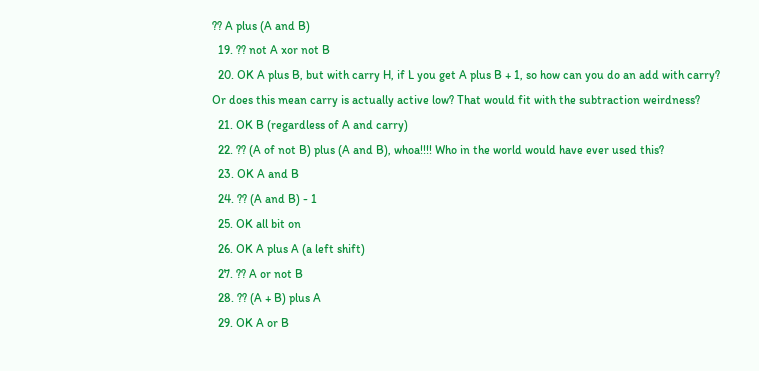?? A plus (A and B)
  19. ?? not A xor not B
  20. OK A plus B, but with carry H, if L you get A plus B + 1, so how can you do an add with carry? Or does this mean carry is actually active low? That would fit with the subtraction weirdness?
  21. OK B (regardless of A and carry)
  22. ?? (A of not B) plus (A and B), whoa!!!! Who in the world would have ever used this?
  23. OK A and B
  24. ?? (A and B) - 1
  25. OK all bit on
  26. OK A plus A (a left shift)
  27. ?? A or not B
  28. ?? (A + B) plus A
  29. OK A or B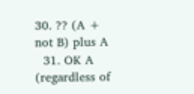30. ?? (A + not B) plus A
  31. OK A (regardless of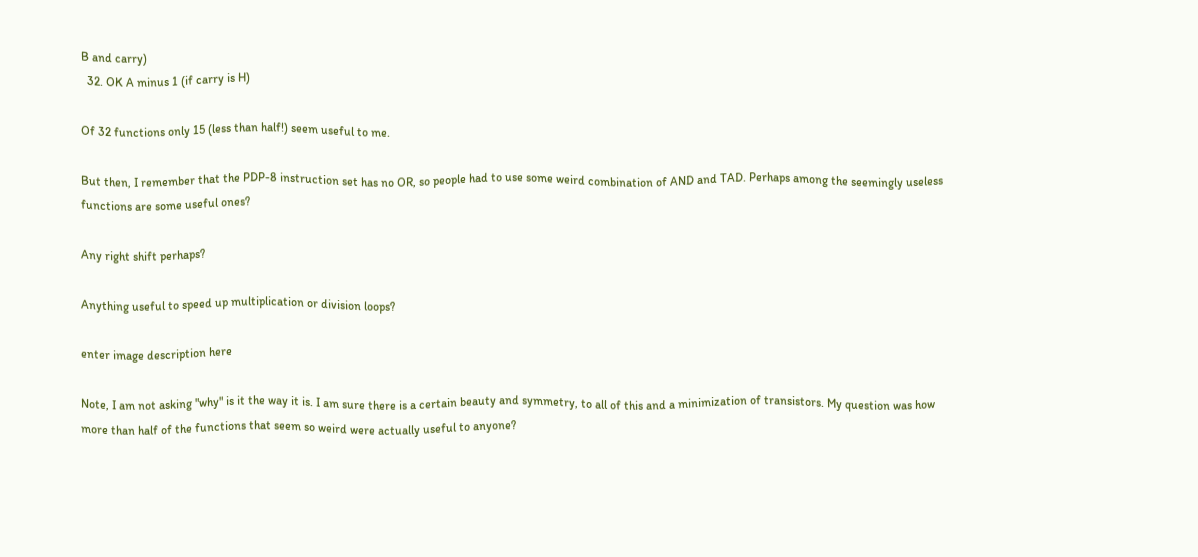B and carry)
  32. OK A minus 1 (if carry is H)

Of 32 functions only 15 (less than half!) seem useful to me.

But then, I remember that the PDP-8 instruction set has no OR, so people had to use some weird combination of AND and TAD. Perhaps among the seemingly useless functions are some useful ones?

Any right shift perhaps?

Anything useful to speed up multiplication or division loops?

enter image description here

Note, I am not asking "why" is it the way it is. I am sure there is a certain beauty and symmetry, to all of this and a minimization of transistors. My question was how more than half of the functions that seem so weird were actually useful to anyone?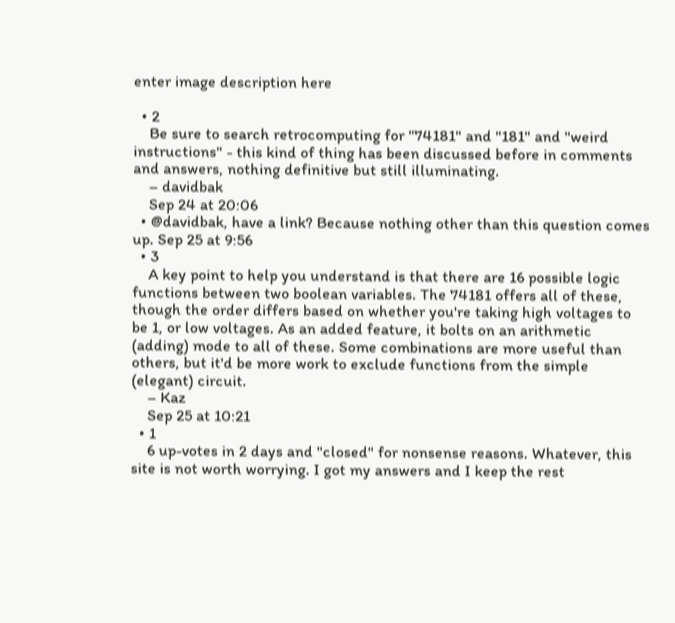enter image description here

  • 2
    Be sure to search retrocomputing for "74181" and "181" and "weird instructions" - this kind of thing has been discussed before in comments and answers, nothing definitive but still illuminating.
    – davidbak
    Sep 24 at 20:06
  • @davidbak, have a link? Because nothing other than this question comes up. Sep 25 at 9:56
  • 3
    A key point to help you understand is that there are 16 possible logic functions between two boolean variables. The 74181 offers all of these, though the order differs based on whether you're taking high voltages to be 1, or low voltages. As an added feature, it bolts on an arithmetic (adding) mode to all of these. Some combinations are more useful than others, but it'd be more work to exclude functions from the simple (elegant) circuit.
    – Kaz
    Sep 25 at 10:21
  • 1
    6 up-votes in 2 days and "closed" for nonsense reasons. Whatever, this site is not worth worrying. I got my answers and I keep the rest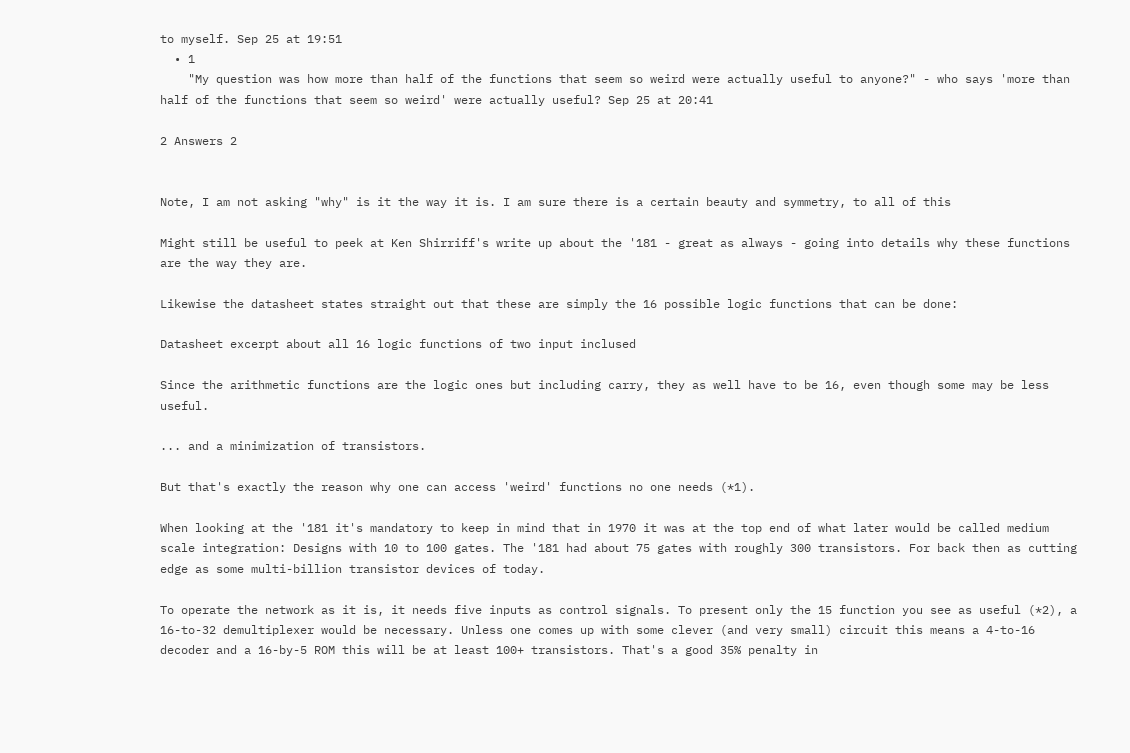to myself. Sep 25 at 19:51
  • 1
    "My question was how more than half of the functions that seem so weird were actually useful to anyone?" - who says 'more than half of the functions that seem so weird' were actually useful? Sep 25 at 20:41

2 Answers 2


Note, I am not asking "why" is it the way it is. I am sure there is a certain beauty and symmetry, to all of this

Might still be useful to peek at Ken Shirriff's write up about the '181 - great as always - going into details why these functions are the way they are.

Likewise the datasheet states straight out that these are simply the 16 possible logic functions that can be done:

Datasheet excerpt about all 16 logic functions of two input inclused

Since the arithmetic functions are the logic ones but including carry, they as well have to be 16, even though some may be less useful.

... and a minimization of transistors.

But that's exactly the reason why one can access 'weird' functions no one needs (*1).

When looking at the '181 it's mandatory to keep in mind that in 1970 it was at the top end of what later would be called medium scale integration: Designs with 10 to 100 gates. The '181 had about 75 gates with roughly 300 transistors. For back then as cutting edge as some multi-billion transistor devices of today.

To operate the network as it is, it needs five inputs as control signals. To present only the 15 function you see as useful (*2), a 16-to-32 demultiplexer would be necessary. Unless one comes up with some clever (and very small) circuit this means a 4-to-16 decoder and a 16-by-5 ROM this will be at least 100+ transistors. That's a good 35% penalty in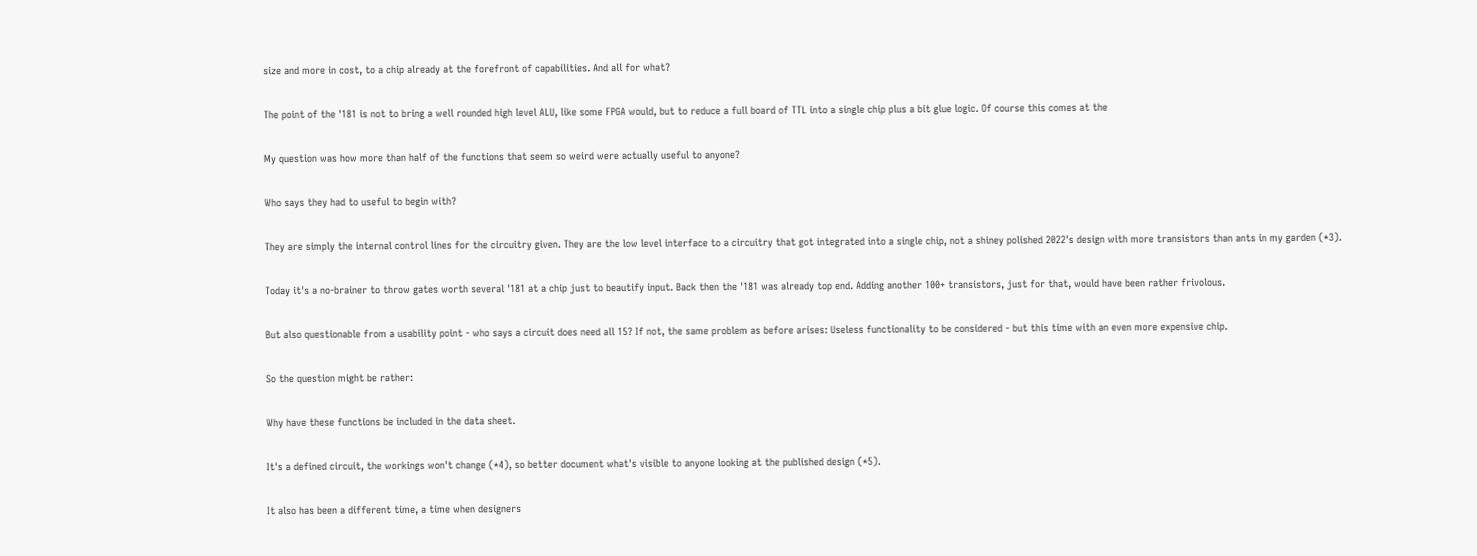size and more in cost, to a chip already at the forefront of capabilities. And all for what?

The point of the '181 is not to bring a well rounded high level ALU, like some FPGA would, but to reduce a full board of TTL into a single chip plus a bit glue logic. Of course this comes at the

My question was how more than half of the functions that seem so weird were actually useful to anyone?

Who says they had to useful to begin with?

They are simply the internal control lines for the circuitry given. They are the low level interface to a circuitry that got integrated into a single chip, not a shiney polished 2022's design with more transistors than ants in my garden (*3).

Today it's a no-brainer to throw gates worth several '181 at a chip just to beautify input. Back then the '181 was already top end. Adding another 100+ transistors, just for that, would have been rather frivolous.

But also questionable from a usability point - who says a circuit does need all 15? If not, the same problem as before arises: Useless functionality to be considered - but this time with an even more expensive chip.

So the question might be rather:

Why have these functions be included in the data sheet.

It's a defined circuit, the workings won't change (*4), so better document what's visible to anyone looking at the published design (*5).

It also has been a different time, a time when designers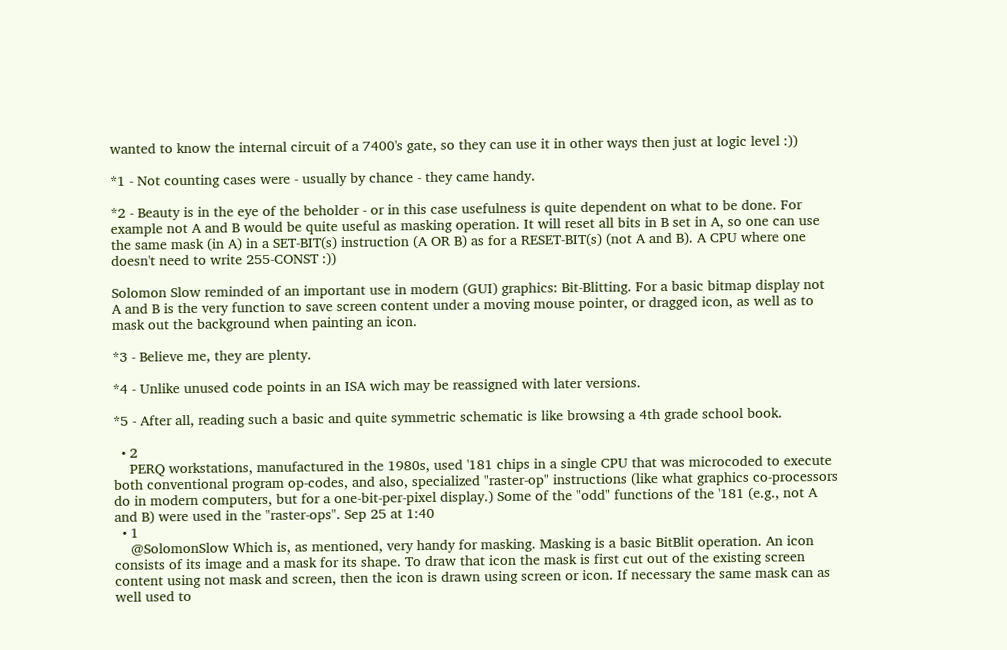wanted to know the internal circuit of a 7400's gate, so they can use it in other ways then just at logic level :))

*1 - Not counting cases were - usually by chance - they came handy.

*2 - Beauty is in the eye of the beholder - or in this case usefulness is quite dependent on what to be done. For example not A and B would be quite useful as masking operation. It will reset all bits in B set in A, so one can use the same mask (in A) in a SET-BIT(s) instruction (A OR B) as for a RESET-BIT(s) (not A and B). A CPU where one doesn't need to write 255-CONST :))

Solomon Slow reminded of an important use in modern (GUI) graphics: Bit-Blitting. For a basic bitmap display not A and B is the very function to save screen content under a moving mouse pointer, or dragged icon, as well as to mask out the background when painting an icon.

*3 - Believe me, they are plenty.

*4 - Unlike unused code points in an ISA wich may be reassigned with later versions.

*5 - After all, reading such a basic and quite symmetric schematic is like browsing a 4th grade school book.

  • 2
    PERQ workstations, manufactured in the 1980s, used '181 chips in a single CPU that was microcoded to execute both conventional program op-codes, and also, specialized "raster-op" instructions (like what graphics co-processors do in modern computers, but for a one-bit-per-pixel display.) Some of the "odd" functions of the '181 (e.g., not A and B) were used in the "raster-ops". Sep 25 at 1:40
  • 1
    @SolomonSlow Which is, as mentioned, very handy for masking. Masking is a basic BitBlit operation. An icon consists of its image and a mask for its shape. To draw that icon the mask is first cut out of the existing screen content using not mask and screen, then the icon is drawn using screen or icon. If necessary the same mask can as well used to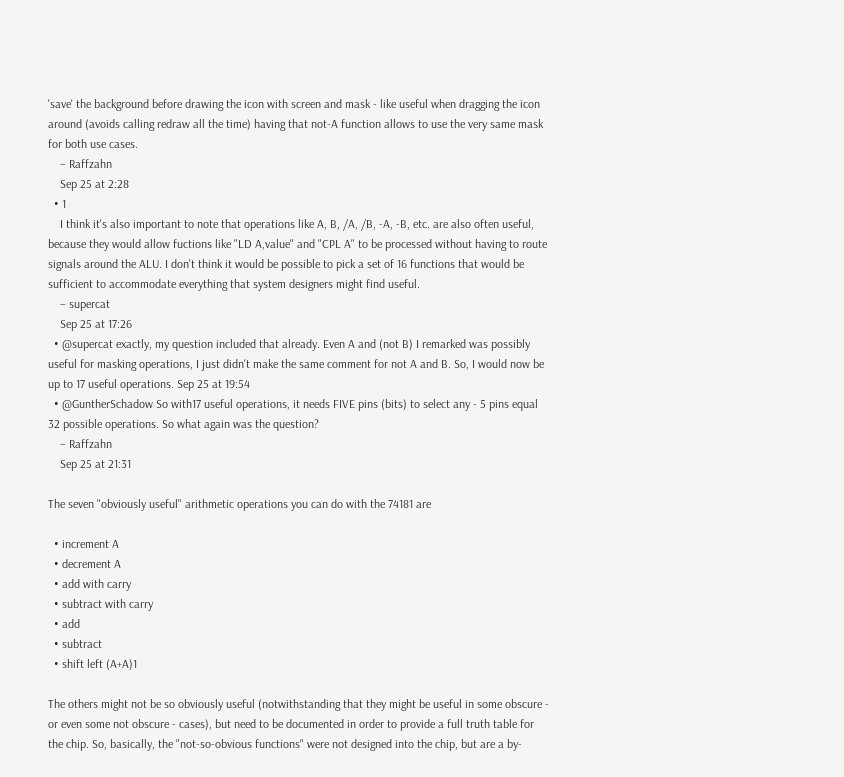'save' the background before drawing the icon with screen and mask - like useful when dragging the icon around (avoids calling redraw all the time) having that not-A function allows to use the very same mask for both use cases.
    – Raffzahn
    Sep 25 at 2:28
  • 1
    I think it's also important to note that operations like A, B, /A, /B, -A, -B, etc. are also often useful, because they would allow fuctions like "LD A,value" and "CPL A" to be processed without having to route signals around the ALU. I don't think it would be possible to pick a set of 16 functions that would be sufficient to accommodate everything that system designers might find useful.
    – supercat
    Sep 25 at 17:26
  • @supercat exactly, my question included that already. Even A and (not B) I remarked was possibly useful for masking operations, I just didn't make the same comment for not A and B. So, I would now be up to 17 useful operations. Sep 25 at 19:54
  • @GuntherSchadow So with17 useful operations, it needs FIVE pins (bits) to select any - 5 pins equal 32 possible operations. So what again was the question?
    – Raffzahn
    Sep 25 at 21:31

The seven "obviously useful" arithmetic operations you can do with the 74181 are

  • increment A
  • decrement A
  • add with carry
  • subtract with carry
  • add
  • subtract
  • shift left (A+A)1

The others might not be so obviously useful (notwithstanding that they might be useful in some obscure - or even some not obscure - cases), but need to be documented in order to provide a full truth table for the chip. So, basically, the "not-so-obvious functions" were not designed into the chip, but are a by-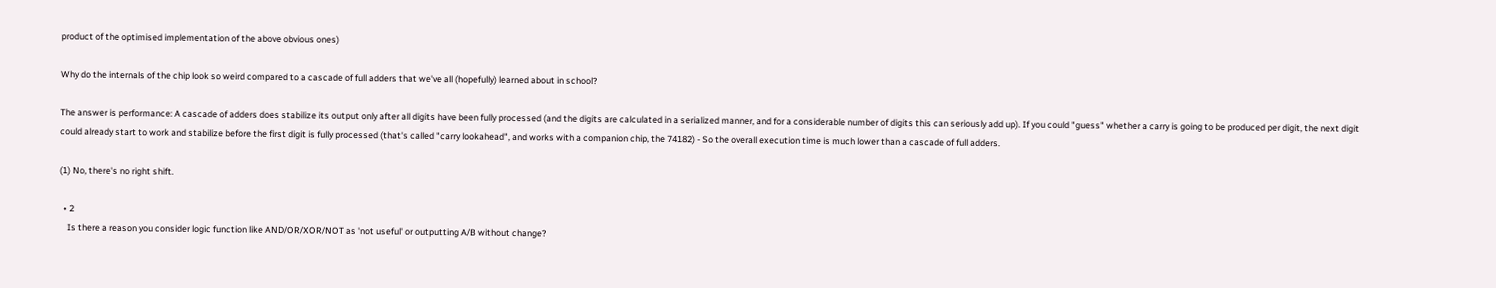product of the optimised implementation of the above obvious ones)

Why do the internals of the chip look so weird compared to a cascade of full adders that we've all (hopefully) learned about in school?

The answer is performance: A cascade of adders does stabilize its output only after all digits have been fully processed (and the digits are calculated in a serialized manner, and for a considerable number of digits this can seriously add up). If you could "guess" whether a carry is going to be produced per digit, the next digit could already start to work and stabilize before the first digit is fully processed (that's called "carry lookahead", and works with a companion chip, the 74182) - So the overall execution time is much lower than a cascade of full adders.

(1) No, there's no right shift.

  • 2
    Is there a reason you consider logic function like AND/OR/XOR/NOT as 'not useful' or outputting A/B without change?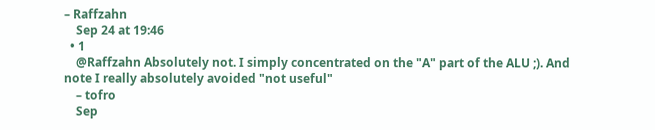– Raffzahn
    Sep 24 at 19:46
  • 1
    @Raffzahn Absolutely not. I simply concentrated on the "A" part of the ALU ;). And note I really absolutely avoided "not useful"
    – tofro
    Sep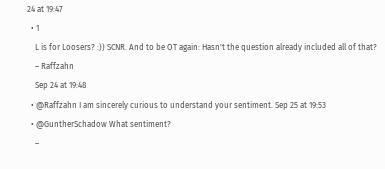24 at 19:47
  • 1
    L is for Loosers? :)) SCNR. And to be OT again: Hasn't the question already included all of that?
    – Raffzahn
    Sep 24 at 19:48
  • @Raffzahn I am sincerely curious to understand your sentiment. Sep 25 at 19:53
  • @GuntherSchadow What sentiment?
    –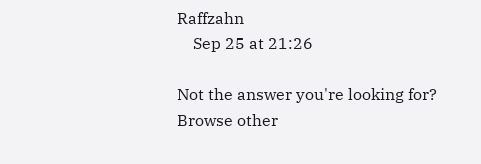Raffzahn
    Sep 25 at 21:26

Not the answer you're looking for? Browse other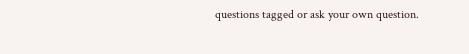questions tagged or ask your own question.